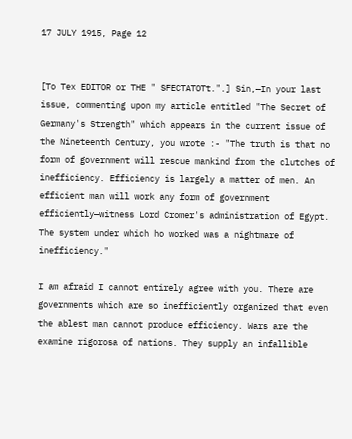17 JULY 1915, Page 12


[To Tex EDITOR or THE " SFECTATOTt.".] Sin,—In your last issue, commenting upon my article entitled "The Secret of Germany's Strength" which appears in the current issue of the Nineteenth Century, you wrote :- "The truth is that no form of government will rescue mankind from the clutches of inefficiency. Efficiency is largely a matter of men. An efficient man will work any form of government efficiently—witness Lord Cromer's administration of Egypt. The system under which ho worked was a nightmare of inefficiency."

I am afraid I cannot entirely agree with you. There are governments which are so inefficiently organized that even the ablest man cannot produce efficiency. Wars are the examine rigorosa of nations. They supply an infallible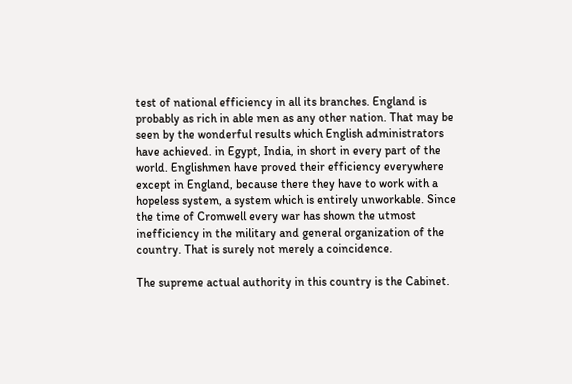test of national efficiency in all its branches. England is probably as rich in able men as any other nation. That may be seen by the wonderful results which English administrators have achieved. in Egypt, India, in short in every part of the world. Englishmen have proved their efficiency everywhere except in England, because there they have to work with a hopeless system, a system which is entirely unworkable. Since the time of Cromwell every war has shown the utmost inefficiency in the military and general organization of the country. That is surely not merely a coincidence.

The supreme actual authority in this country is the Cabinet.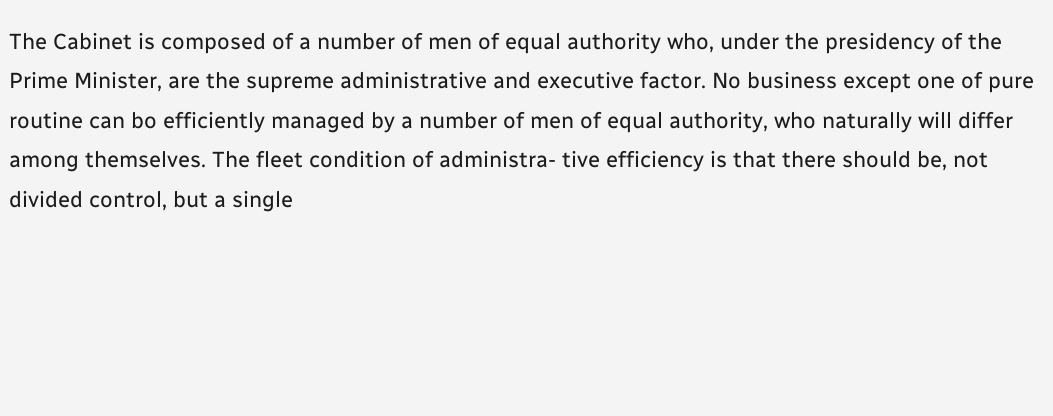The Cabinet is composed of a number of men of equal authority who, under the presidency of the Prime Minister, are the supreme administrative and executive factor. No business except one of pure routine can bo efficiently managed by a number of men of equal authority, who naturally will differ among themselves. The fleet condition of administra- tive efficiency is that there should be, not divided control, but a single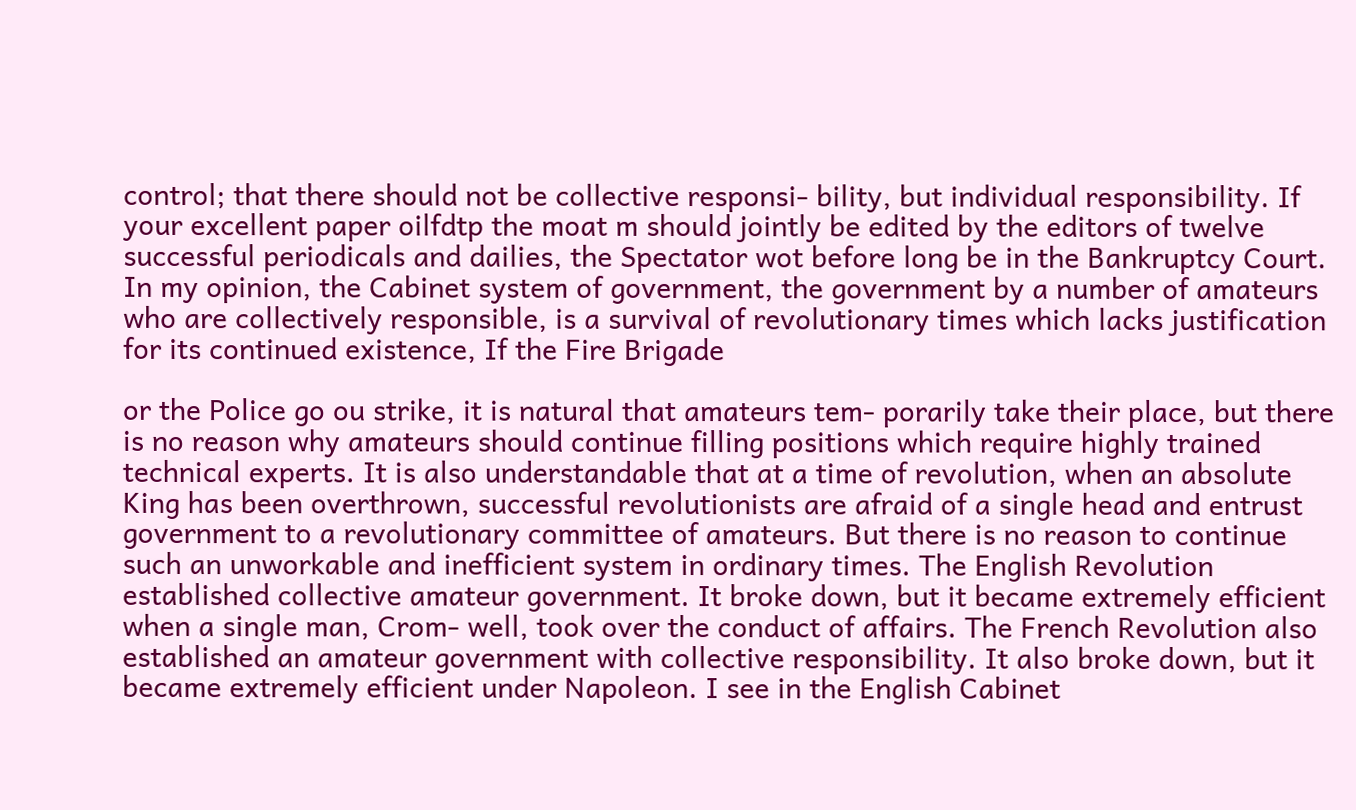control; that there should not be collective responsi- bility, but individual responsibility. If your excellent paper oilfdtp the moat m should jointly be edited by the editors of twelve successful periodicals and dailies, the Spectator wot before long be in the Bankruptcy Court. In my opinion, the Cabinet system of government, the government by a number of amateurs who are collectively responsible, is a survival of revolutionary times which lacks justification for its continued existence, If the Fire Brigade

or the Police go ou strike, it is natural that amateurs tem- porarily take their place, but there is no reason why amateurs should continue filling positions which require highly trained technical experts. It is also understandable that at a time of revolution, when an absolute King has been overthrown, successful revolutionists are afraid of a single head and entrust government to a revolutionary committee of amateurs. But there is no reason to continue such an unworkable and inefficient system in ordinary times. The English Revolution established collective amateur government. It broke down, but it became extremely efficient when a single man, Crom- well, took over the conduct of affairs. The French Revolution also established an amateur government with collective responsibility. It also broke down, but it became extremely efficient under Napoleon. I see in the English Cabinet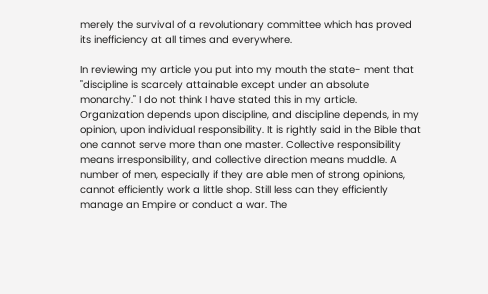merely the survival of a revolutionary committee which has proved its inefficiency at all times and everywhere.

In reviewing my article you put into my mouth the state- ment that "discipline is scarcely attainable except under an absolute monarchy." I do not think I have stated this in my article. Organization depends upon discipline, and discipline depends, in my opinion, upon individual responsibility. It is rightly said in the Bible that one cannot serve more than one master. Collective responsibility means irresponsibility, and collective direction means muddle. A number of men, especially if they are able men of strong opinions, cannot efficiently work a little shop. Still less can they efficiently manage an Empire or conduct a war. The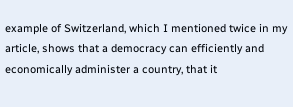example of Switzerland, which I mentioned twice in my article, shows that a democracy can efficiently and economically administer a country, that it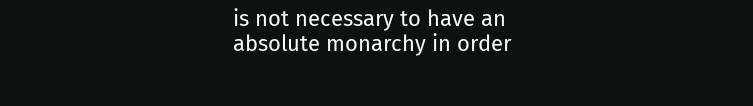is not necessary to have an absolute monarchy in order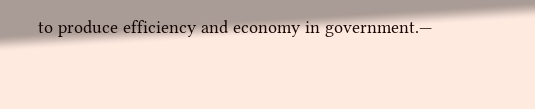to produce efficiency and economy in government.—